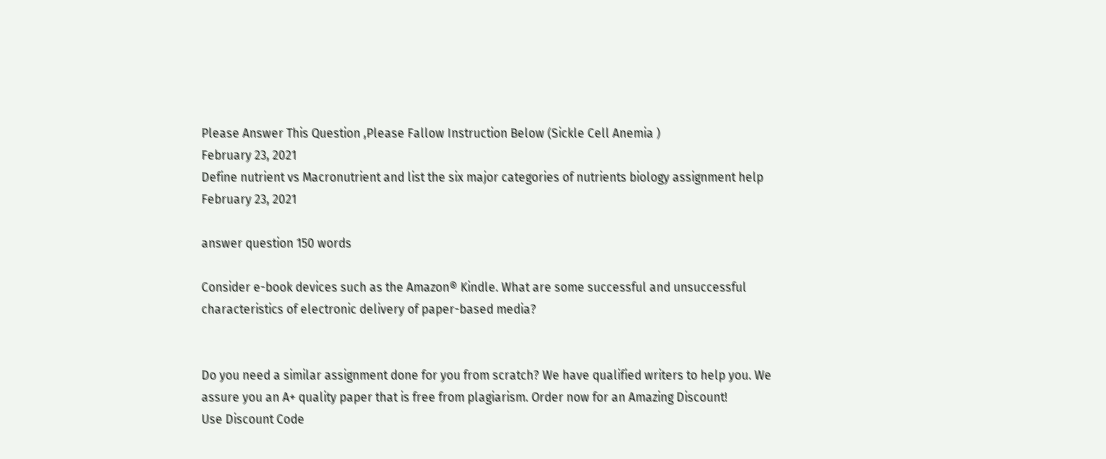Please Answer This Question ,Please Fallow Instruction Below (Sickle Cell Anemia )
February 23, 2021
Define nutrient vs Macronutrient and list the six major categories of nutrients biology assignment help
February 23, 2021

answer question 150 words

Consider e-book devices such as the Amazon® Kindle. What are some successful and unsuccessful characteristics of electronic delivery of paper-based media?


Do you need a similar assignment done for you from scratch? We have qualified writers to help you. We assure you an A+ quality paper that is free from plagiarism. Order now for an Amazing Discount!
Use Discount Code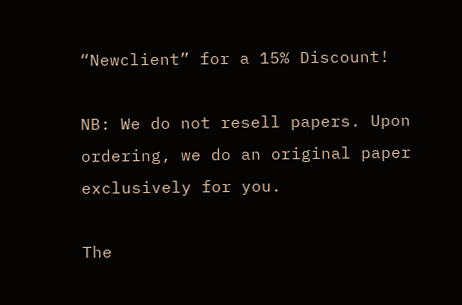“Newclient” for a 15% Discount!

NB: We do not resell papers. Upon ordering, we do an original paper exclusively for you.

The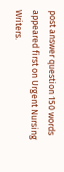post answer question 150 words appeared first on Urgent Nursing Writers.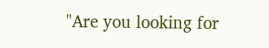"Are you looking for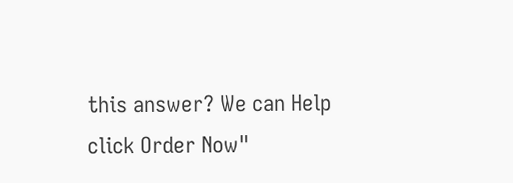this answer? We can Help click Order Now"